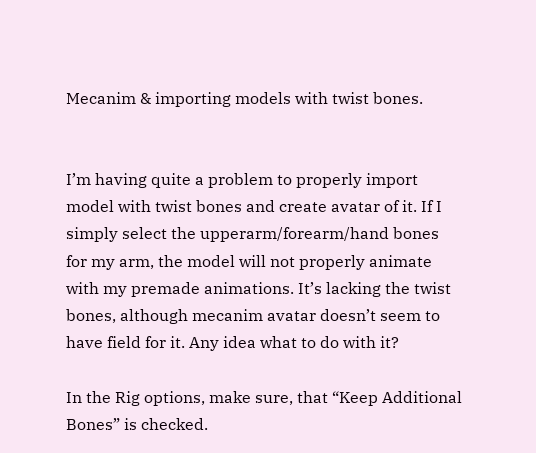Mecanim & importing models with twist bones.


I’m having quite a problem to properly import model with twist bones and create avatar of it. If I simply select the upperarm/forearm/hand bones for my arm, the model will not properly animate with my premade animations. It’s lacking the twist bones, although mecanim avatar doesn’t seem to have field for it. Any idea what to do with it?

In the Rig options, make sure, that “Keep Additional Bones” is checked.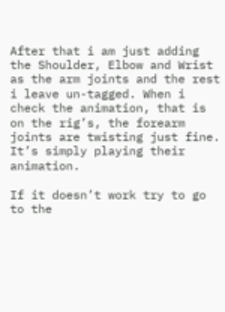After that i am just adding the Shoulder, Elbow and Wrist as the arm joints and the rest i leave un-tagged. When i check the animation, that is on the rig’s, the forearm joints are twisting just fine. It’s simply playing their animation.

If it doesn’t work try to go to the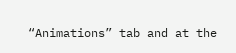“Animations” tab and at the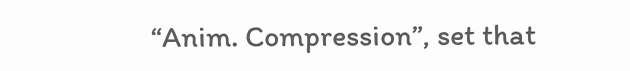“Anim. Compression”, set that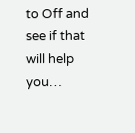to Off and see if that will help you…